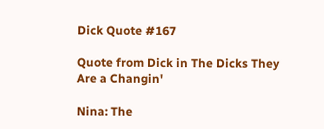Dick Quote #167

Quote from Dick in The Dicks They Are a Changin'

Nina: The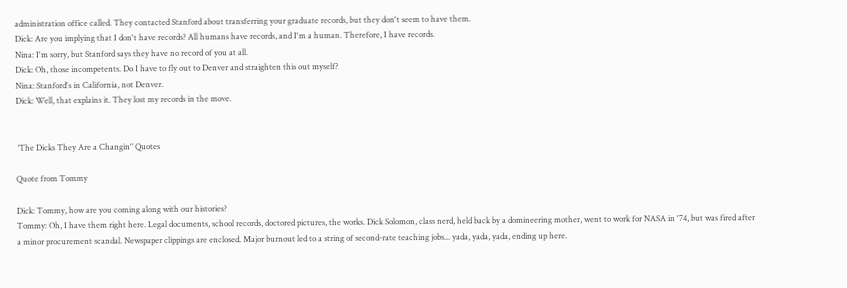administration office called. They contacted Stanford about transferring your graduate records, but they don't seem to have them.
Dick: Are you implying that I don't have records? All humans have records, and I'm a human. Therefore, I have records.
Nina: I'm sorry, but Stanford says they have no record of you at all.
Dick: Oh, those incompetents. Do I have to fly out to Denver and straighten this out myself?
Nina: Stanford's in California, not Denver.
Dick: Well, that explains it. They lost my records in the move.


 ‘The Dicks They Are a Changin'’ Quotes

Quote from Tommy

Dick: Tommy, how are you coming along with our histories?
Tommy: Oh, I have them right here. Legal documents, school records, doctored pictures, the works. Dick Solomon, class nerd, held back by a domineering mother, went to work for NASA in '74, but was fired after a minor procurement scandal. Newspaper clippings are enclosed. Major burnout led to a string of second-rate teaching jobs... yada, yada, yada, ending up here.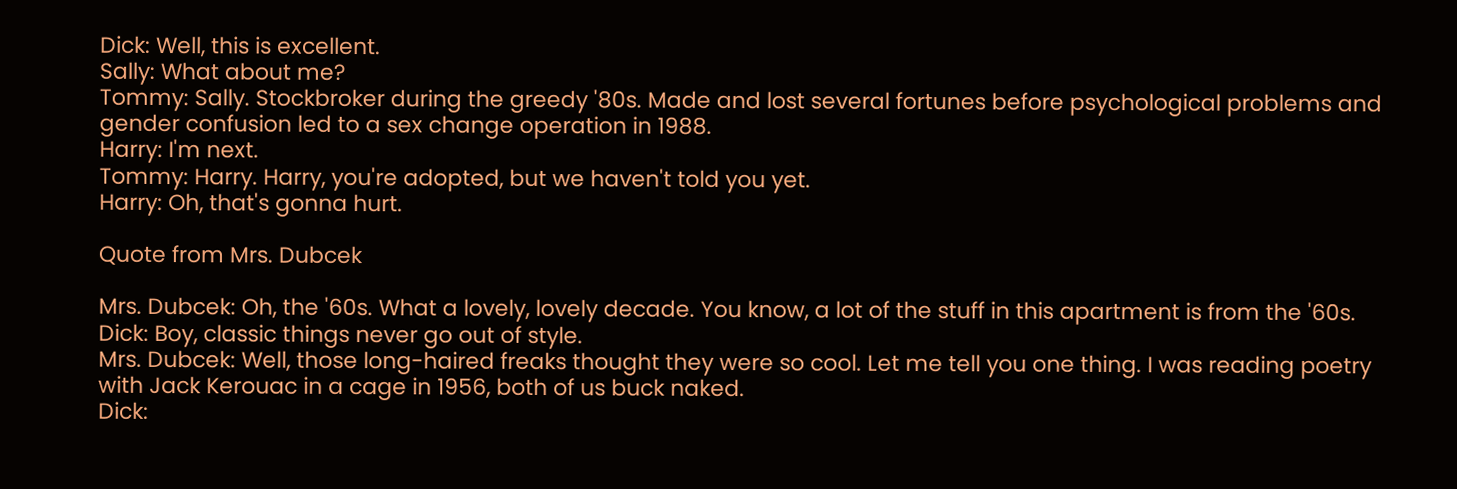Dick: Well, this is excellent.
Sally: What about me?
Tommy: Sally. Stockbroker during the greedy '80s. Made and lost several fortunes before psychological problems and gender confusion led to a sex change operation in 1988.
Harry: I'm next.
Tommy: Harry. Harry, you're adopted, but we haven't told you yet.
Harry: Oh, that's gonna hurt.

Quote from Mrs. Dubcek

Mrs. Dubcek: Oh, the '60s. What a lovely, lovely decade. You know, a lot of the stuff in this apartment is from the '60s.
Dick: Boy, classic things never go out of style.
Mrs. Dubcek: Well, those long-haired freaks thought they were so cool. Let me tell you one thing. I was reading poetry with Jack Kerouac in a cage in 1956, both of us buck naked.
Dick: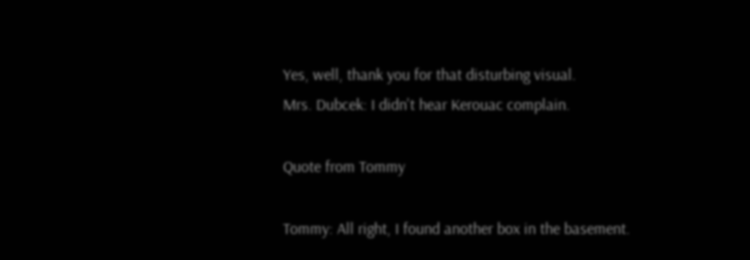Yes, well, thank you for that disturbing visual.
Mrs. Dubcek: I didn't hear Kerouac complain.

Quote from Tommy

Tommy: All right, I found another box in the basement.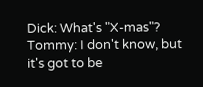Dick: What's "X-mas"?
Tommy: I don't know, but it's got to be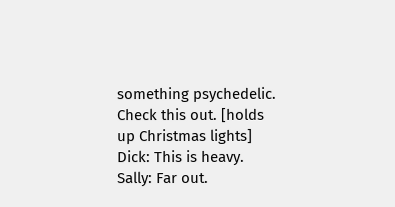something psychedelic. Check this out. [holds up Christmas lights]
Dick: This is heavy.
Sally: Far out.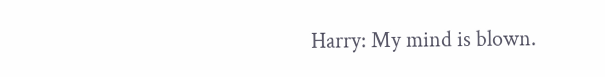Harry: My mind is blown.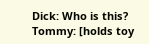Dick: Who is this?
Tommy: [holds toy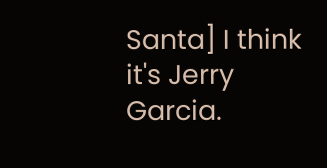Santa] I think it's Jerry Garcia.